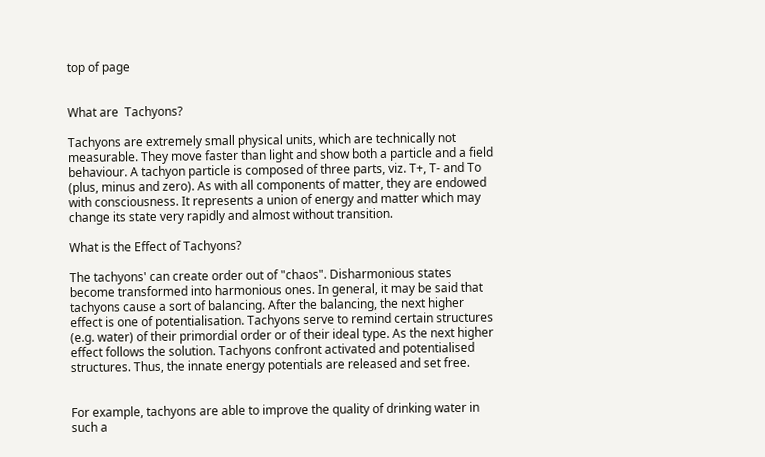top of page


What are  Tachyons?

Tachyons are extremely small physical units, which are technically not measurable. They move faster than light and show both a particle and a field behaviour. A tachyon particle is composed of three parts, viz. T+, T- and To (plus, minus and zero). As with all components of matter, they are endowed with consciousness. It represents a union of energy and matter which may change its state very rapidly and almost without transition.

What is the Effect of Tachyons?

The tachyons' can create order out of "chaos". Disharmonious states become transformed into harmonious ones. In general, it may be said that tachyons cause a sort of balancing. After the balancing, the next higher effect is one of potentialisation. Tachyons serve to remind certain structures (e.g. water) of their primordial order or of their ideal type. As the next higher effect follows the solution. Tachyons confront activated and potentialised structures. Thus, the innate energy potentials are released and set free.


For example, tachyons are able to improve the quality of drinking water in such a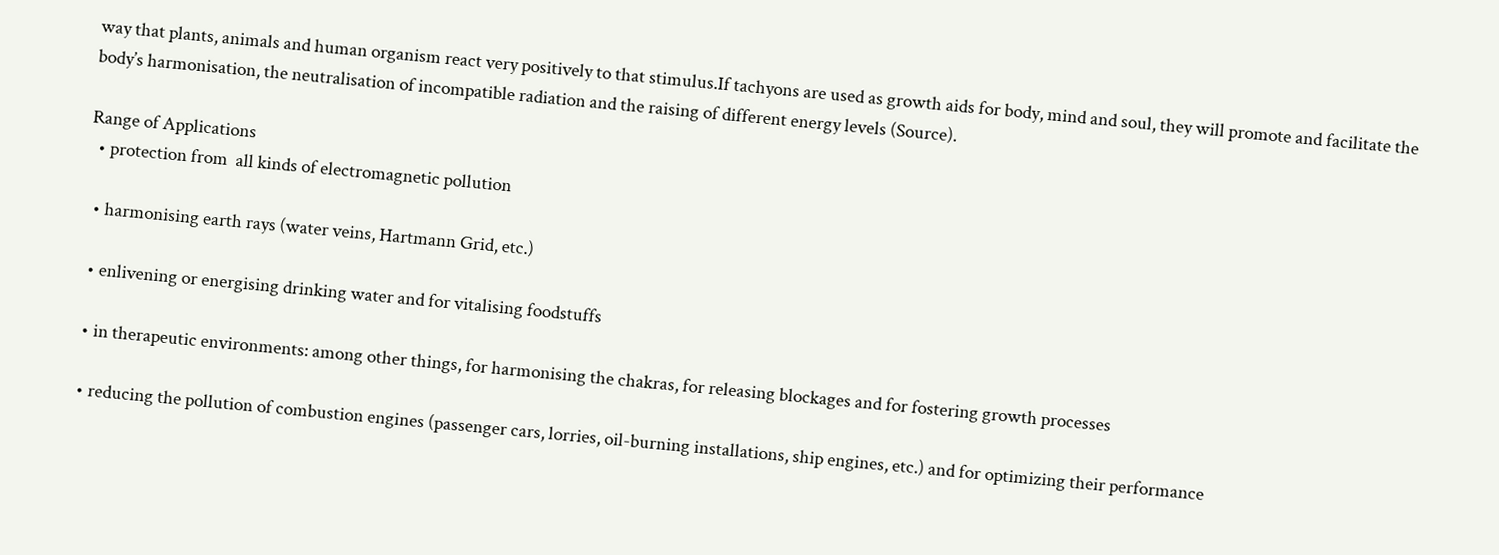way that plants, animals and human organism react very positively to that stimulus.If tachyons are used as growth aids for body, mind and soul, they will promote and facilitate the body’s harmonisation, the neutralisation of incompatible radiation and the raising of different energy levels (Source).

Range of Applications
  • protection from  all kinds of electromagnetic pollution

  • harmonising earth rays (water veins, Hartmann Grid, etc.)

  • enlivening or energising drinking water and for vitalising foodstuffs

  • in therapeutic environments: among other things, for harmonising the chakras, for releasing blockages and for fostering growth processes

  • reducing the pollution of combustion engines (passenger cars, lorries, oil-burning installations, ship engines, etc.) and for optimizing their performance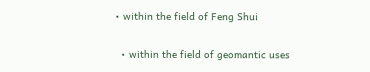• within the field of Feng Shui

  • within the field of geomantic uses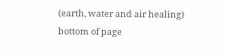(earth, water and air healing)
bottom of page